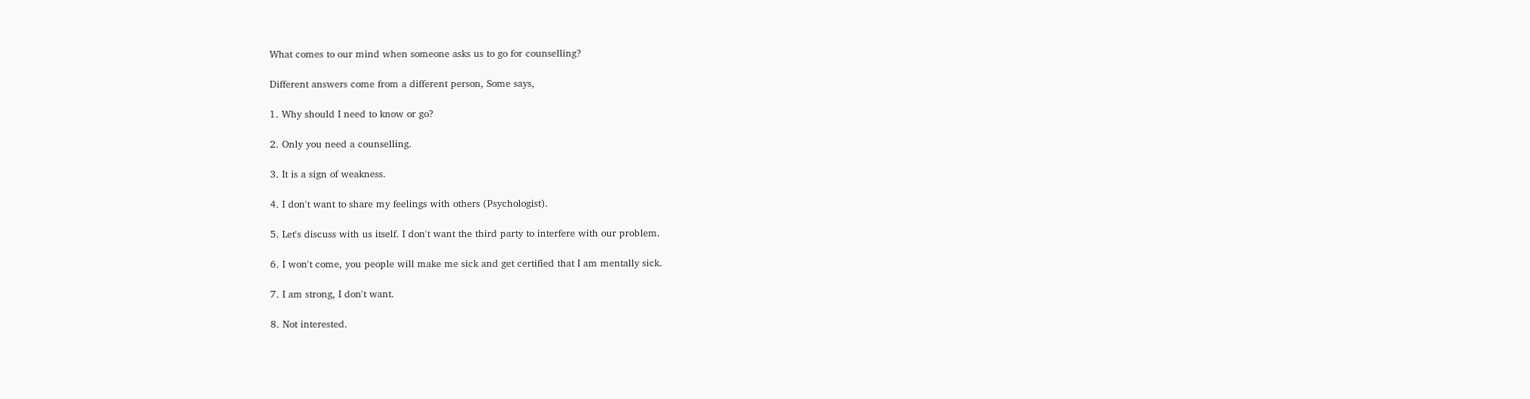What comes to our mind when someone asks us to go for counselling?

Different answers come from a different person, Some says,

1. Why should I need to know or go?

2. Only you need a counselling.

3. It is a sign of weakness.

4. I don't want to share my feelings with others (Psychologist).

5. Let's discuss with us itself. I don't want the third party to interfere with our problem.

6. I won't come, you people will make me sick and get certified that I am mentally sick.

7. I am strong, I don't want.

8. Not interested.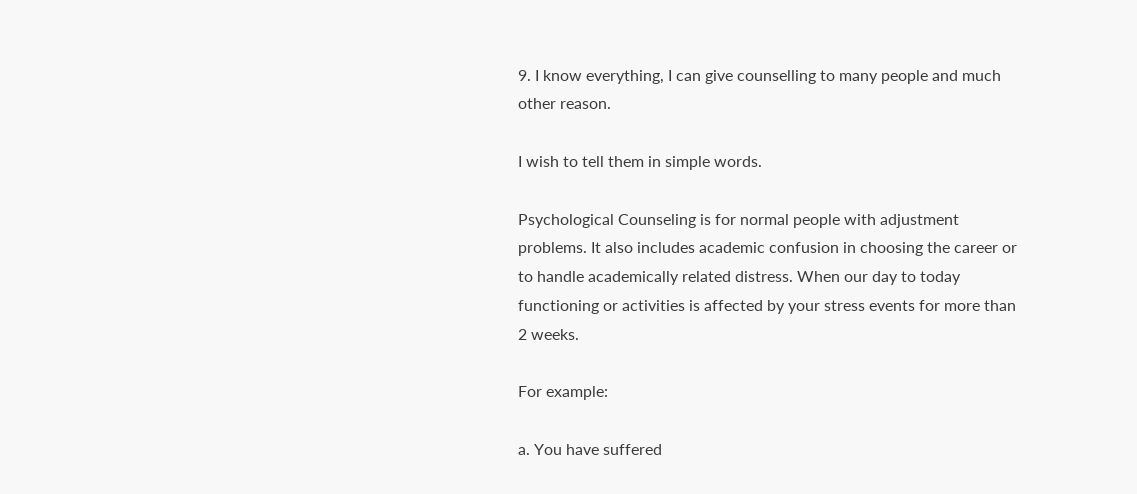9. I know everything, I can give counselling to many people and much other reason.

I wish to tell them in simple words.

Psychological Counseling is for normal people with adjustment problems. It also includes academic confusion in choosing the career or to handle academically related distress. When our day to today functioning or activities is affected by your stress events for more than 2 weeks.

For example:

a. You have suffered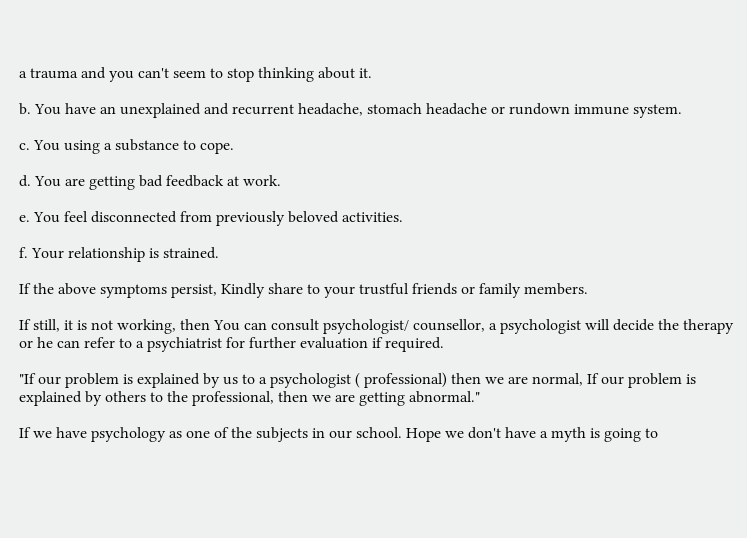a trauma and you can't seem to stop thinking about it.

b. You have an unexplained and recurrent headache, stomach headache or rundown immune system.

c. You using a substance to cope.

d. You are getting bad feedback at work.

e. You feel disconnected from previously beloved activities.

f. Your relationship is strained.

If the above symptoms persist, Kindly share to your trustful friends or family members.

If still, it is not working, then You can consult psychologist/ counsellor, a psychologist will decide the therapy or he can refer to a psychiatrist for further evaluation if required.

"If our problem is explained by us to a psychologist ( professional) then we are normal, If our problem is explained by others to the professional, then we are getting abnormal."

If we have psychology as one of the subjects in our school. Hope we don't have a myth is going to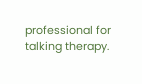professional for talking therapy.